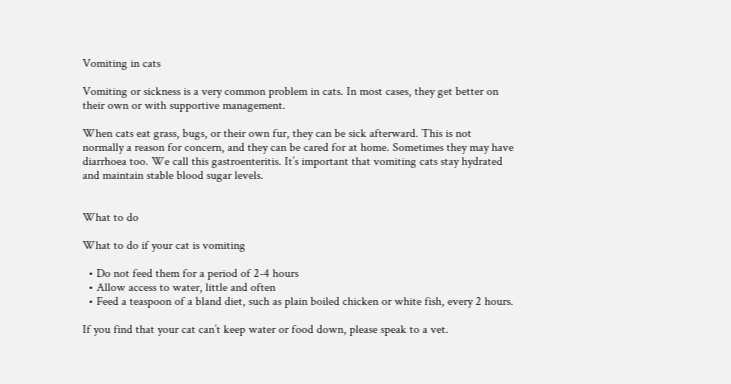Vomiting in cats

Vomiting or sickness is a very common problem in cats. In most cases, they get better on their own or with supportive management.

When cats eat grass, bugs, or their own fur, they can be sick afterward. This is not normally a reason for concern, and they can be cared for at home. Sometimes they may have diarrhoea too. We call this gastroenteritis. It’s important that vomiting cats stay hydrated and maintain stable blood sugar levels.


What to do

What to do if your cat is vomiting

  • Do not feed them for a period of 2-4 hours
  • Allow access to water, little and often
  • Feed a teaspoon of a bland diet, such as plain boiled chicken or white fish, every 2 hours.

If you find that your cat can’t keep water or food down, please speak to a vet.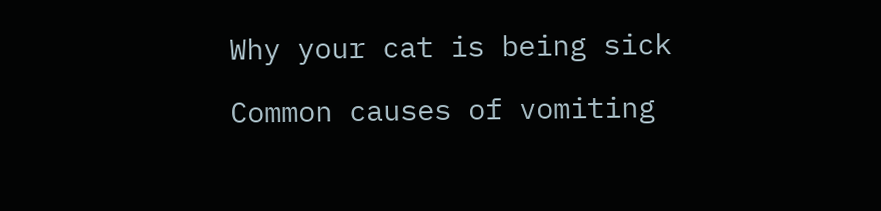Why your cat is being sick

Common causes of vomiting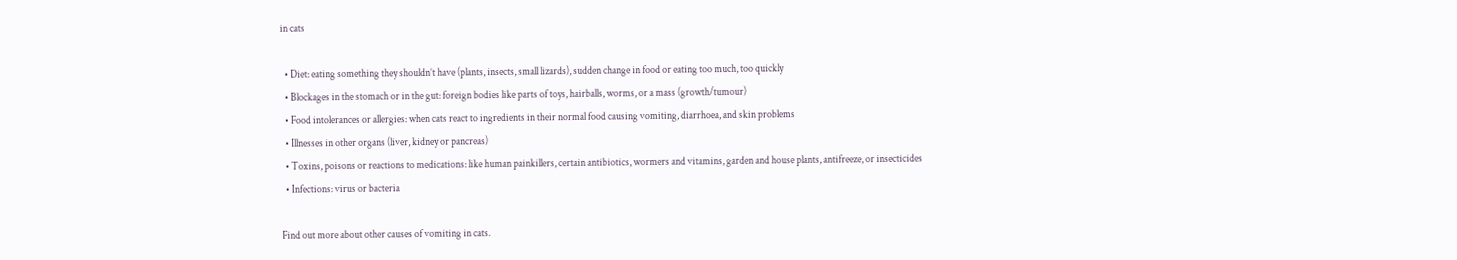in cats

  • Diet: eating something they shouldn’t have (plants, insects, small lizards), sudden change in food or eating too much, too quickly
  • Blockages in the stomach or in the gut: foreign bodies like parts of toys, hairballs, worms, or a mass (growth/tumour)
  • Food intolerances or allergies: when cats react to ingredients in their normal food causing vomiting, diarrhoea, and skin problems
  • Illnesses in other organs (liver, kidney or pancreas)
  • Toxins, poisons or reactions to medications: like human painkillers, certain antibiotics, wormers and vitamins, garden and house plants, antifreeze, or insecticides
  • Infections: virus or bacteria

Find out more about other causes of vomiting in cats.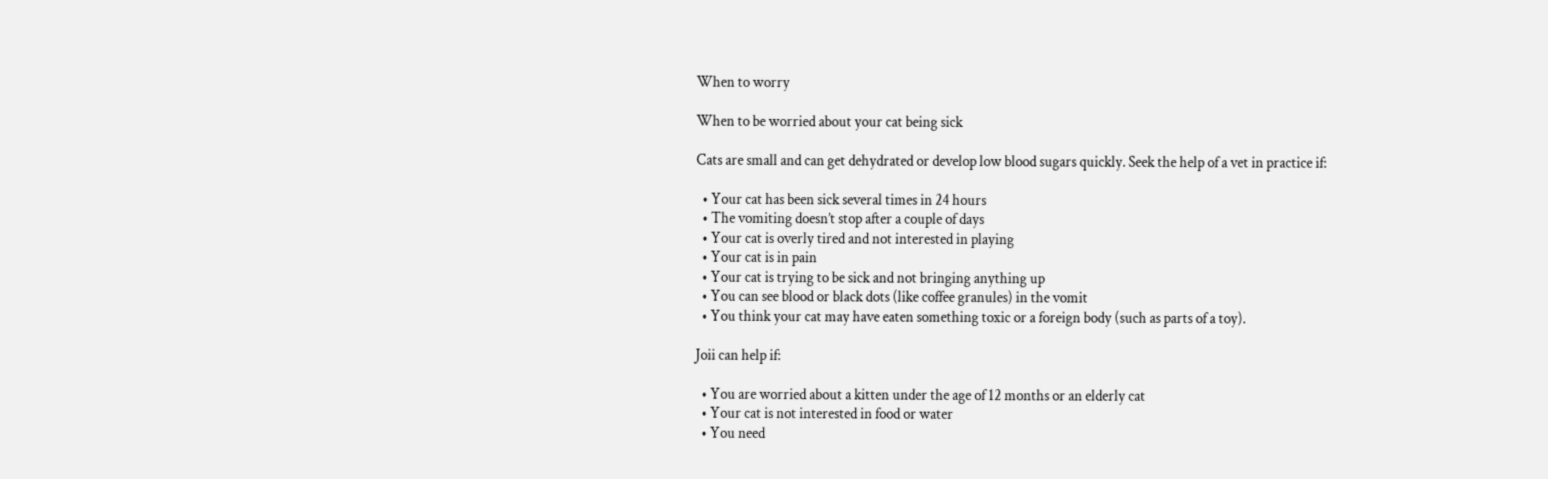When to worry

When to be worried about your cat being sick

Cats are small and can get dehydrated or develop low blood sugars quickly. Seek the help of a vet in practice if:

  • Your cat has been sick several times in 24 hours
  • The vomiting doesn’t stop after a couple of days
  • Your cat is overly tired and not interested in playing
  • Your cat is in pain
  • Your cat is trying to be sick and not bringing anything up
  • You can see blood or black dots (like coffee granules) in the vomit
  • You think your cat may have eaten something toxic or a foreign body (such as parts of a toy).

Joii can help if:

  • You are worried about a kitten under the age of 12 months or an elderly cat
  • Your cat is not interested in food or water
  • You need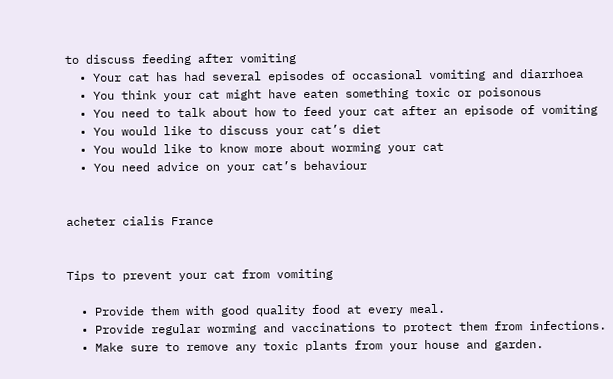to discuss feeding after vomiting
  • Your cat has had several episodes of occasional vomiting and diarrhoea
  • You think your cat might have eaten something toxic or poisonous
  • You need to talk about how to feed your cat after an episode of vomiting
  • You would like to discuss your cat’s diet
  • You would like to know more about worming your cat
  • You need advice on your cat’s behaviour


acheter cialis France


Tips to prevent your cat from vomiting

  • Provide them with good quality food at every meal.
  • Provide regular worming and vaccinations to protect them from infections.
  • Make sure to remove any toxic plants from your house and garden.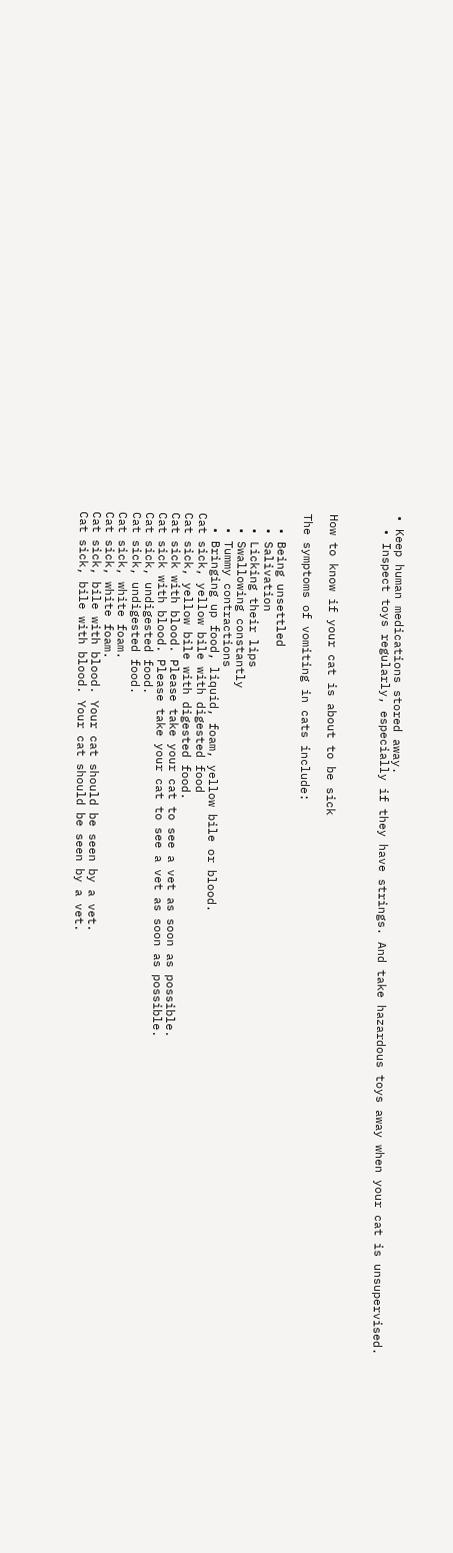• Keep human medications stored away.
  • Inspect toys regularly, especially if they have strings. And take hazardous toys away when your cat is unsupervised.



How to know if your cat is about to be sick

The symptoms of vomiting in cats include:

  • Being unsettled
  • Salivation
  • Licking their lips
  • Swallowing constantly
  • Tummy contractions
  • Bringing up food, liquid, foam, yellow bile or blood.
Cat sick, yellow bile with digested food
Cat sick, yellow bile with digested food.
Cat sick with blood. Please take your cat to see a vet as soon as possible.
Cat sick with blood. Please take your cat to see a vet as soon as possible.
Cat sick, undigested food.
Cat sick, undigested food.
Cat sick, white foam.
Cat sick, white foam.
Cat sick, bile with blood. Your cat should be seen by a vet.
Cat sick, bile with blood. Your cat should be seen by a vet.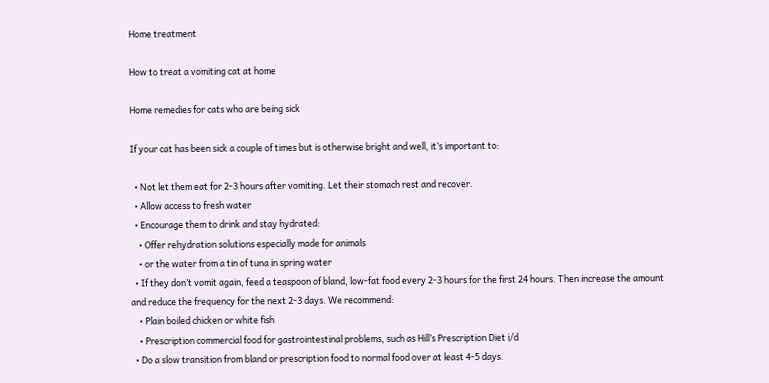Home treatment

How to treat a vomiting cat at home

Home remedies for cats who are being sick

If your cat has been sick a couple of times but is otherwise bright and well, it’s important to:

  • Not let them eat for 2-3 hours after vomiting. Let their stomach rest and recover.
  • Allow access to fresh water
  • Encourage them to drink and stay hydrated:
    • Offer rehydration solutions especially made for animals
    • or the water from a tin of tuna in spring water
  • If they don’t vomit again, feed a teaspoon of bland, low-fat food every 2-3 hours for the first 24 hours. Then increase the amount and reduce the frequency for the next 2-3 days. We recommend:
    • Plain boiled chicken or white fish
    • Prescription commercial food for gastrointestinal problems, such as Hill’s Prescription Diet i/d
  • Do a slow transition from bland or prescription food to normal food over at least 4-5 days.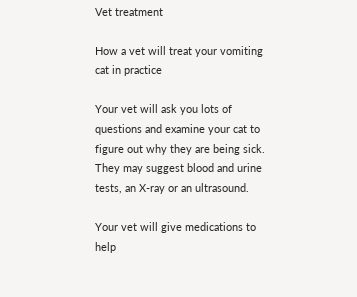Vet treatment

How a vet will treat your vomiting cat in practice

Your vet will ask you lots of questions and examine your cat to figure out why they are being sick. They may suggest blood and urine tests, an X-ray or an ultrasound.

Your vet will give medications to help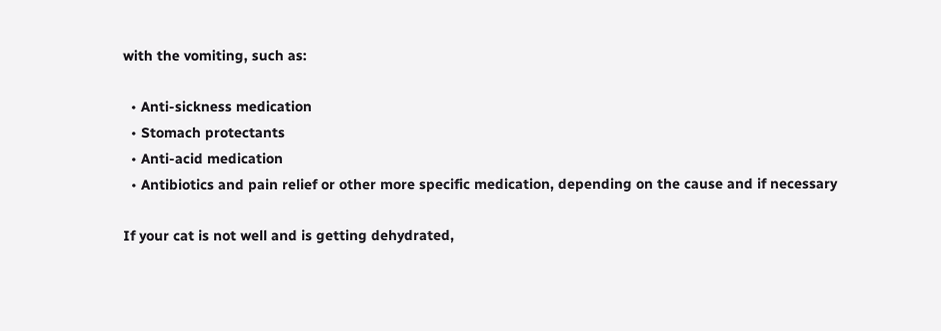with the vomiting, such as:

  • Anti-sickness medication
  • Stomach protectants
  • Anti-acid medication
  • Antibiotics and pain relief or other more specific medication, depending on the cause and if necessary

If your cat is not well and is getting dehydrated,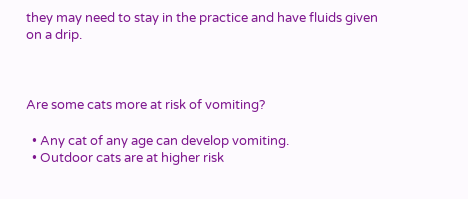they may need to stay in the practice and have fluids given on a drip.



Are some cats more at risk of vomiting?

  • Any cat of any age can develop vomiting.
  • Outdoor cats are at higher risk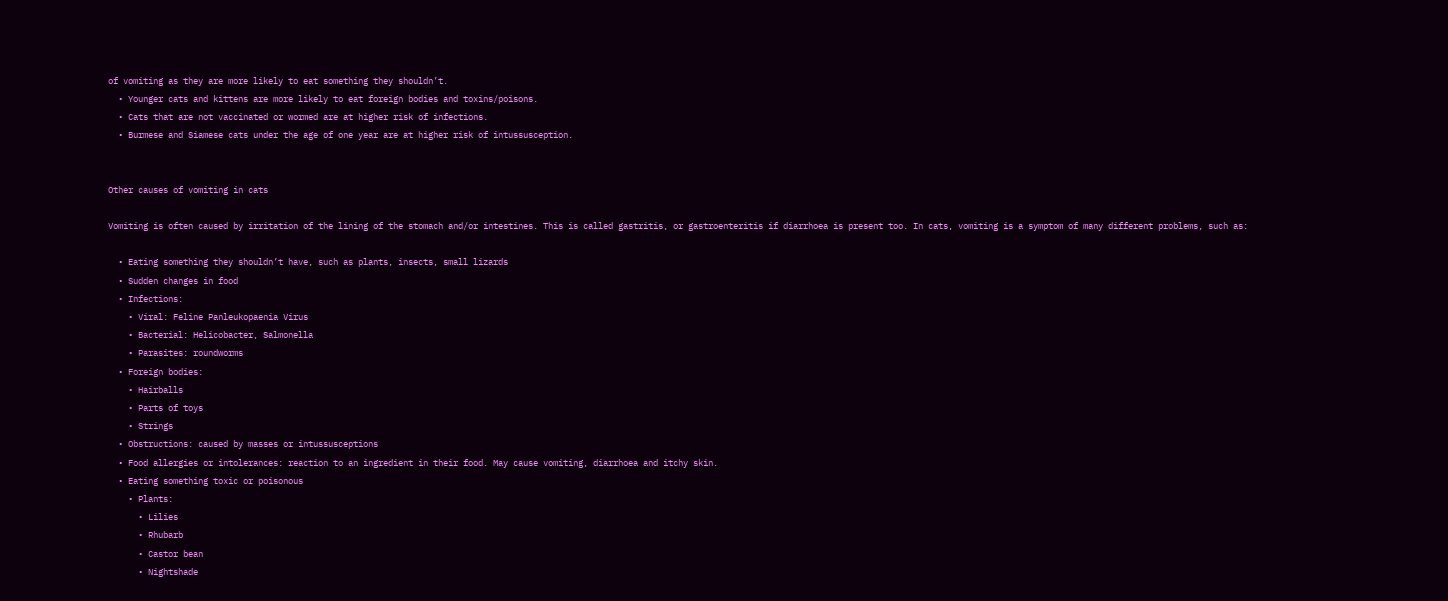of vomiting as they are more likely to eat something they shouldn’t.
  • Younger cats and kittens are more likely to eat foreign bodies and toxins/poisons.
  • Cats that are not vaccinated or wormed are at higher risk of infections.
  • Burmese and Siamese cats under the age of one year are at higher risk of intussusception.


Other causes of vomiting in cats

Vomiting is often caused by irritation of the lining of the stomach and/or intestines. This is called gastritis, or gastroenteritis if diarrhoea is present too. In cats, vomiting is a symptom of many different problems, such as:

  • Eating something they shouldn’t have, such as plants, insects, small lizards
  • Sudden changes in food
  • Infections:
    • Viral: Feline Panleukopaenia Virus
    • Bacterial: Helicobacter, Salmonella
    • Parasites: roundworms
  • Foreign bodies:
    • Hairballs
    • Parts of toys
    • Strings
  • Obstructions: caused by masses or intussusceptions
  • Food allergies or intolerances: reaction to an ingredient in their food. May cause vomiting, diarrhoea and itchy skin.
  • Eating something toxic or poisonous
    • Plants:
      • Lilies
      • Rhubarb
      • Castor bean
      • Nightshade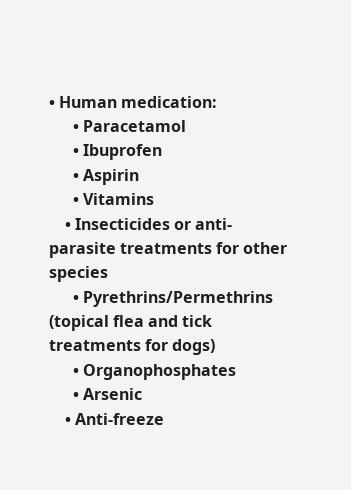• Human medication:
      • Paracetamol
      • Ibuprofen
      • Aspirin
      • Vitamins
    • Insecticides or anti-parasite treatments for other species
      • Pyrethrins/Permethrins (topical flea and tick treatments for dogs)
      • Organophosphates
      • Arsenic
    • Anti-freeze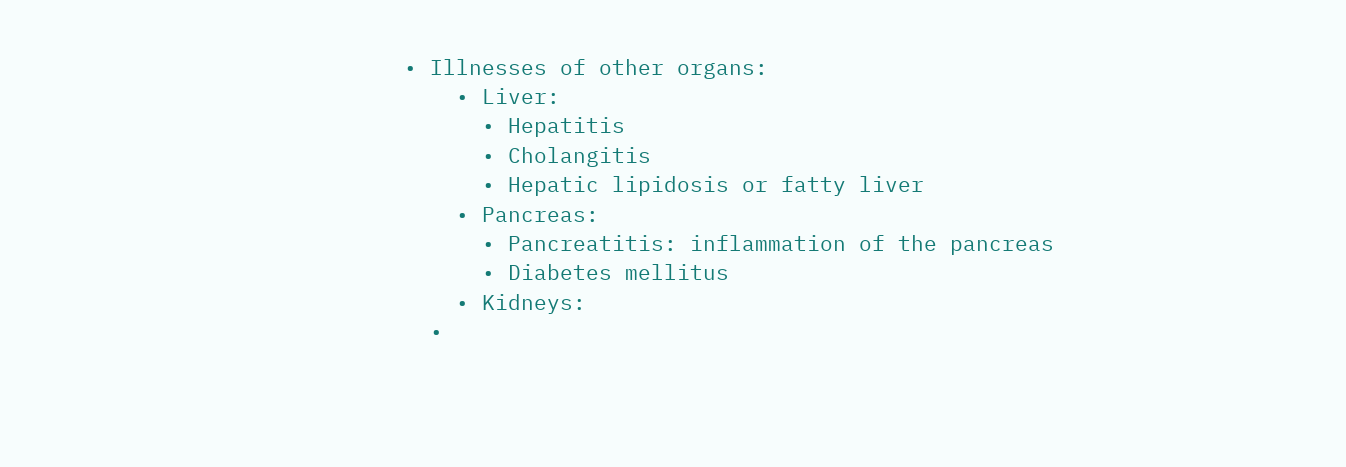• Illnesses of other organs:
    • Liver:
      • Hepatitis
      • Cholangitis
      • Hepatic lipidosis or fatty liver
    • Pancreas:
      • Pancreatitis: inflammation of the pancreas
      • Diabetes mellitus
    • Kidneys:
  •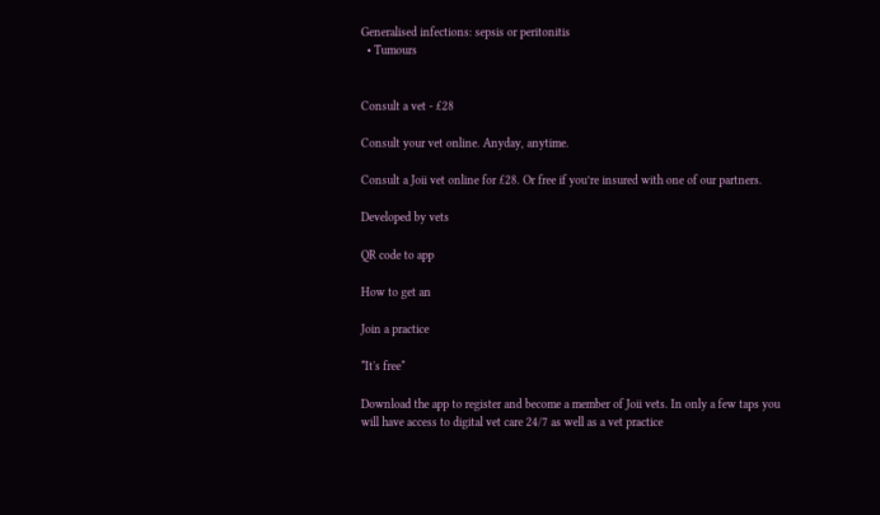Generalised infections: sepsis or peritonitis
  • Tumours


Consult a vet - £28

Consult your vet online. Anyday, anytime.

Consult a Joii vet online for £28. Or free if you’re insured with one of our partners.

Developed by vets

QR code to app

How to get an

Join a practice

*It's free*

Download the app to register and become a member of Joii vets. In only a few taps you will have access to digital vet care 24/7 as well as a vet practice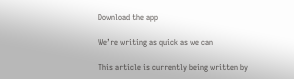Download the app

We’re writing as quick as we can

This article is currently being written by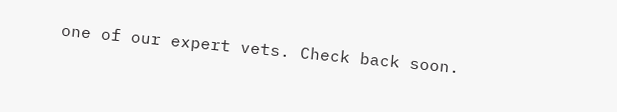one of our expert vets. Check back soon.